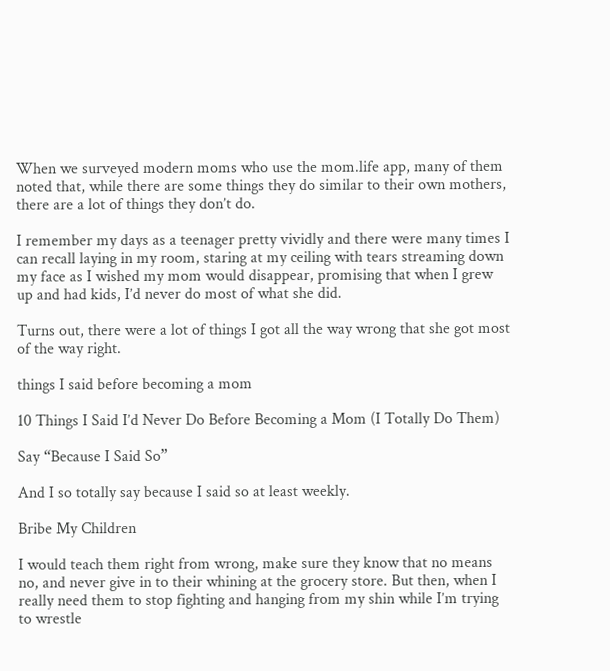When we surveyed modern moms who use the mom.life app, many of them noted that, while there are some things they do similar to their own mothers, there are a lot of things they don’t do.

I remember my days as a teenager pretty vividly and there were many times I can recall laying in my room, staring at my ceiling with tears streaming down my face as I wished my mom would disappear, promising that when I grew up and had kids, I’d never do most of what she did.

Turns out, there were a lot of things I got all the way wrong that she got most of the way right.

things I said before becoming a mom

10 Things I Said I’d Never Do Before Becoming a Mom (I Totally Do Them)

Say “Because I Said So”

And I so totally say because I said so at least weekly.

Bribe My Children

I would teach them right from wrong, make sure they know that no means no, and never give in to their whining at the grocery store. But then, when I really need them to stop fighting and hanging from my shin while I’m trying to wrestle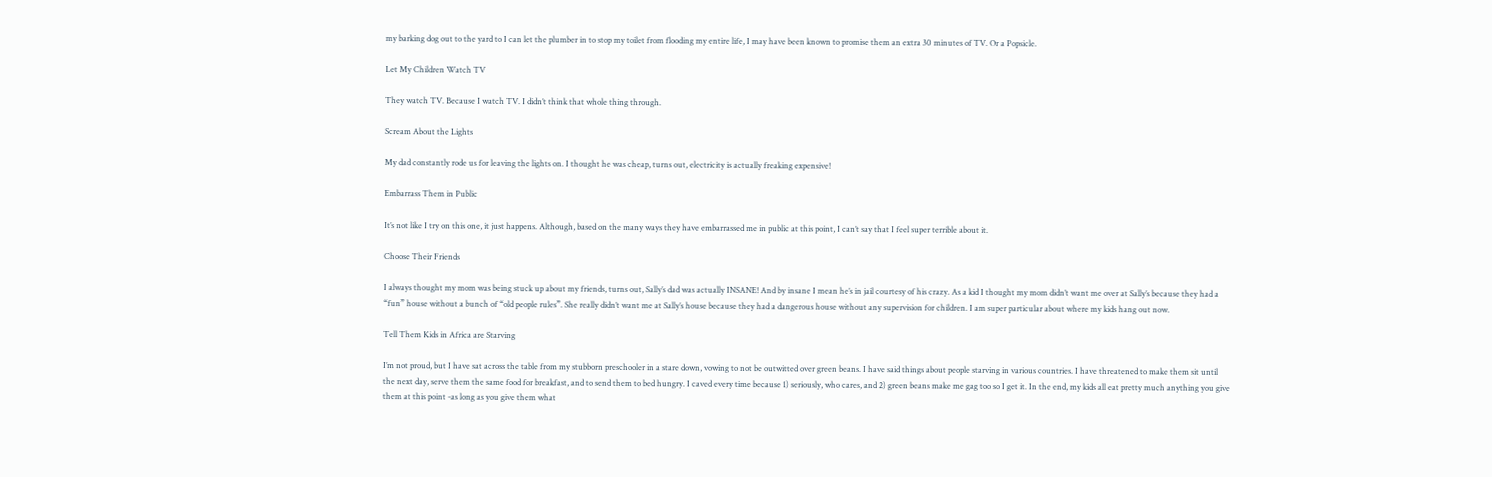my barking dog out to the yard to I can let the plumber in to stop my toilet from flooding my entire life, I may have been known to promise them an extra 30 minutes of TV. Or a Popsicle.

Let My Children Watch TV

They watch TV. Because I watch TV. I didn’t think that whole thing through.

Scream About the Lights

My dad constantly rode us for leaving the lights on. I thought he was cheap, turns out, electricity is actually freaking expensive!

Embarrass Them in Public

It’s not like I try on this one, it just happens. Although, based on the many ways they have embarrassed me in public at this point, I can’t say that I feel super terrible about it.

Choose Their Friends

I always thought my mom was being stuck up about my friends, turns out, Sally’s dad was actually INSANE! And by insane I mean he’s in jail courtesy of his crazy. As a kid I thought my mom didn’t want me over at Sally’s because they had a “fun” house without a bunch of “old people rules”. She really didn’t want me at Sally’s house because they had a dangerous house without any supervision for children. I am super particular about where my kids hang out now.

Tell Them Kids in Africa are Starving

I’m not proud, but I have sat across the table from my stubborn preschooler in a stare down, vowing to not be outwitted over green beans. I have said things about people starving in various countries. I have threatened to make them sit until the next day, serve them the same food for breakfast, and to send them to bed hungry. I caved every time because 1) seriously, who cares, and 2) green beans make me gag too so I get it. In the end, my kids all eat pretty much anything you give them at this point -as long as you give them what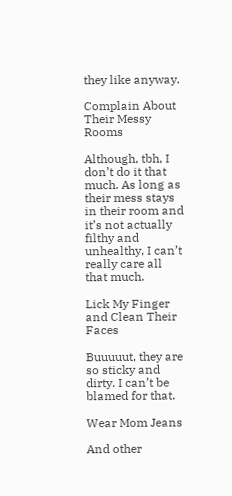they like anyway.

Complain About Their Messy Rooms

Although, tbh, I don’t do it that much. As long as their mess stays in their room and it’s not actually filthy and unhealthy, I can’t really care all that much.

Lick My Finger and Clean Their Faces

Buuuuut, they are so sticky and dirty. I can’t be blamed for that.

Wear Mom Jeans

And other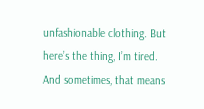unfashionable clothing. But here’s the thing, I’m tired. And sometimes, that means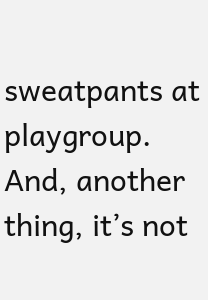sweatpants at playgroup. And, another thing, it’s not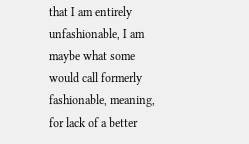that I am entirely unfashionable, I am maybe what some would call formerly fashionable, meaning, for lack of a better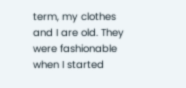term, my clothes and I are old. They were fashionable when I started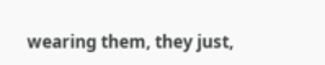wearing them, they just,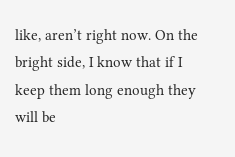like, aren’t right now. On the bright side, I know that if I keep them long enough they will be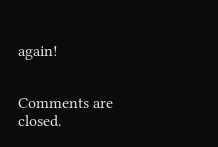again!


Comments are closed.